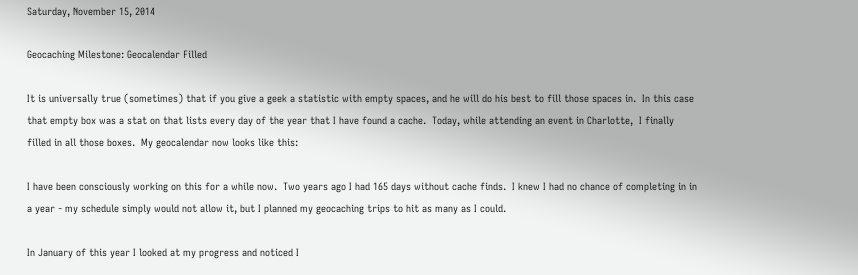Saturday, November 15, 2014

Geocaching Milestone: Geocalendar Filled

It is universally true (sometimes) that if you give a geek a statistic with empty spaces, and he will do his best to fill those spaces in.  In this case that empty box was a stat on that lists every day of the year that I have found a cache.  Today, while attending an event in Charlotte,  I finally filled in all those boxes.  My geocalendar now looks like this:

I have been consciously working on this for a while now.  Two years ago I had 165 days without cache finds.  I knew I had no chance of completing in in a year - my schedule simply would not allow it, but I planned my geocaching trips to hit as many as I could.

In January of this year I looked at my progress and noticed I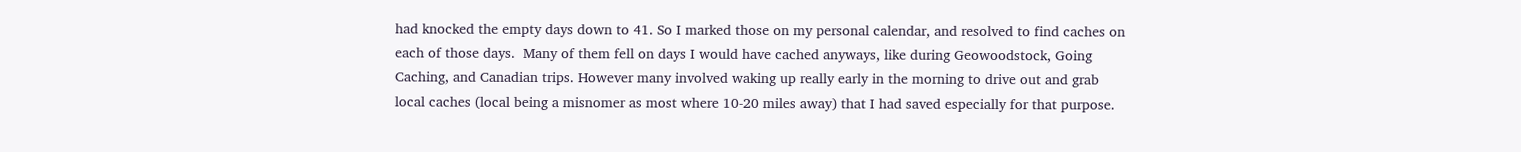had knocked the empty days down to 41. So I marked those on my personal calendar, and resolved to find caches on each of those days.  Many of them fell on days I would have cached anyways, like during Geowoodstock, Going Caching, and Canadian trips. However many involved waking up really early in the morning to drive out and grab local caches (local being a misnomer as most where 10-20 miles away) that I had saved especially for that purpose.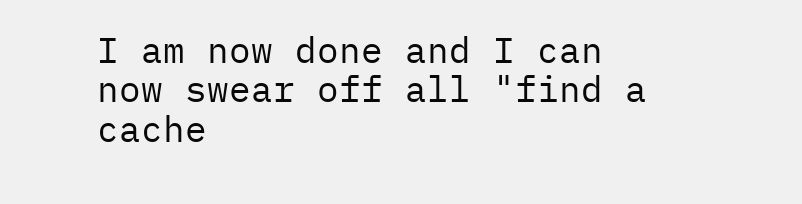I am now done and I can now swear off all "find a cache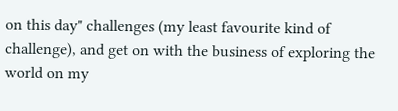on this day" challenges (my least favourite kind of challenge), and get on with the business of exploring the world on my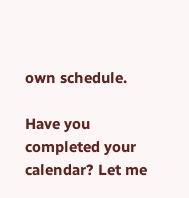own schedule.

Have you completed your calendar? Let me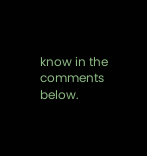know in the comments below.